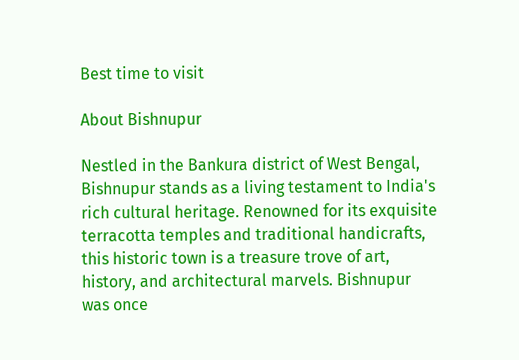Best time to visit

About Bishnupur

Nestled in the Bankura district of West Bengal, Bishnupur stands as a living testament to India's rich cultural heritage. Renowned for its exquisite terracotta temples and traditional handicrafts, this historic town is a treasure trove of art, history, and architectural marvels. Bishnupur was once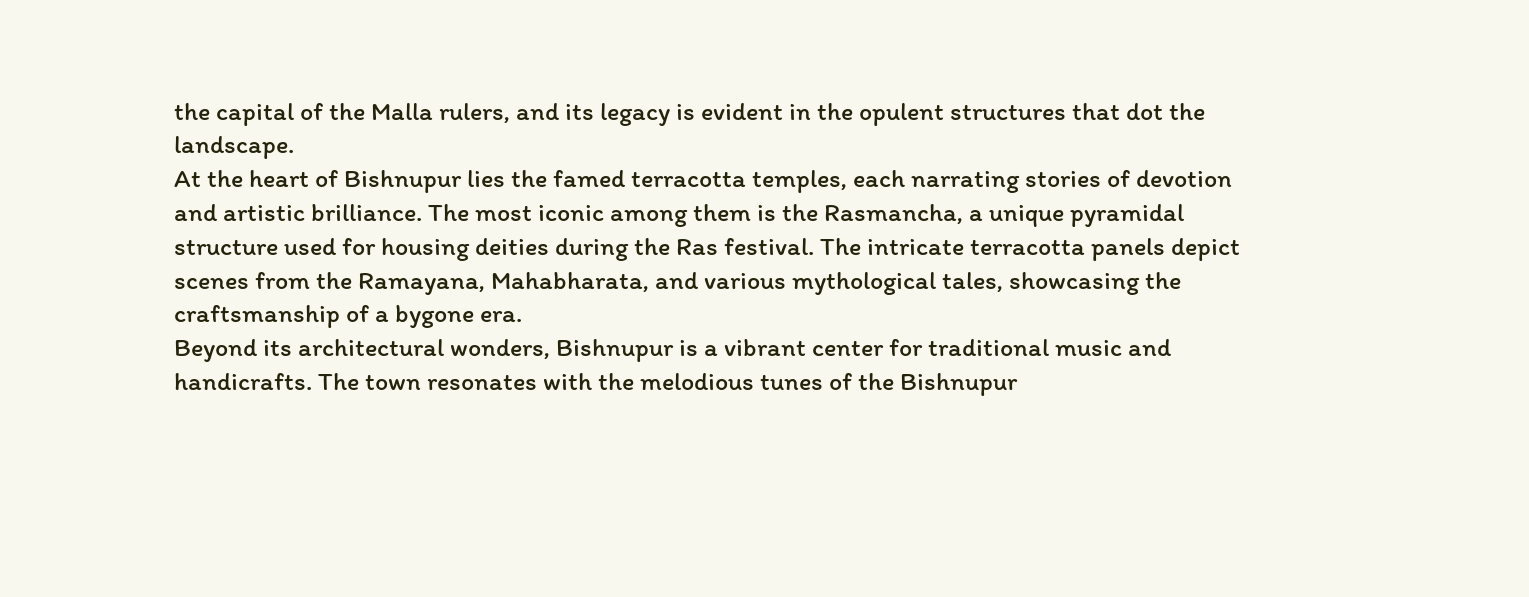the capital of the Malla rulers, and its legacy is evident in the opulent structures that dot the landscape.
At the heart of Bishnupur lies the famed terracotta temples, each narrating stories of devotion and artistic brilliance. The most iconic among them is the Rasmancha, a unique pyramidal structure used for housing deities during the Ras festival. The intricate terracotta panels depict scenes from the Ramayana, Mahabharata, and various mythological tales, showcasing the craftsmanship of a bygone era.
Beyond its architectural wonders, Bishnupur is a vibrant center for traditional music and handicrafts. The town resonates with the melodious tunes of the Bishnupur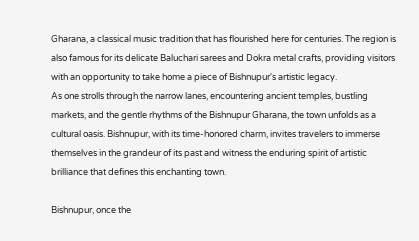Gharana, a classical music tradition that has flourished here for centuries. The region is also famous for its delicate Baluchari sarees and Dokra metal crafts, providing visitors with an opportunity to take home a piece of Bishnupur's artistic legacy.
As one strolls through the narrow lanes, encountering ancient temples, bustling markets, and the gentle rhythms of the Bishnupur Gharana, the town unfolds as a cultural oasis. Bishnupur, with its time-honored charm, invites travelers to immerse themselves in the grandeur of its past and witness the enduring spirit of artistic brilliance that defines this enchanting town.

Bishnupur, once the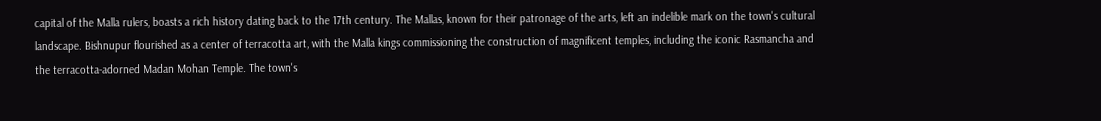capital of the Malla rulers, boasts a rich history dating back to the 17th century. The Mallas, known for their patronage of the arts, left an indelible mark on the town's cultural landscape. Bishnupur flourished as a center of terracotta art, with the Malla kings commissioning the construction of magnificent temples, including the iconic Rasmancha and the terracotta-adorned Madan Mohan Temple. The town's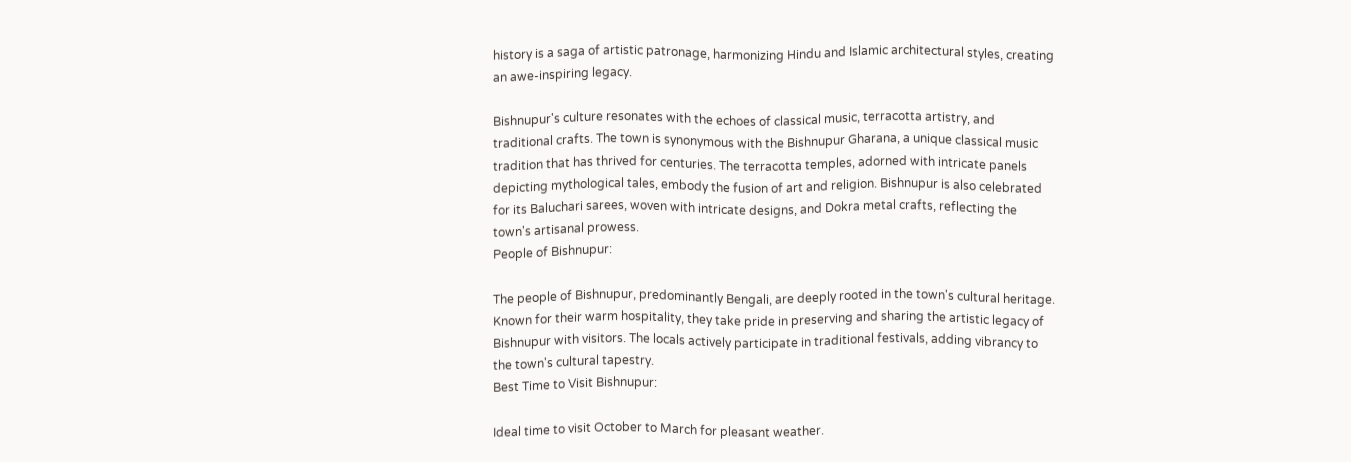history is a saga of artistic patronage, harmonizing Hindu and Islamic architectural styles, creating an awe-inspiring legacy.

Bishnupur's culture resonates with the echoes of classical music, terracotta artistry, and traditional crafts. The town is synonymous with the Bishnupur Gharana, a unique classical music tradition that has thrived for centuries. The terracotta temples, adorned with intricate panels depicting mythological tales, embody the fusion of art and religion. Bishnupur is also celebrated for its Baluchari sarees, woven with intricate designs, and Dokra metal crafts, reflecting the town's artisanal prowess.
People of Bishnupur:

The people of Bishnupur, predominantly Bengali, are deeply rooted in the town's cultural heritage. Known for their warm hospitality, they take pride in preserving and sharing the artistic legacy of Bishnupur with visitors. The locals actively participate in traditional festivals, adding vibrancy to the town's cultural tapestry.
Best Time to Visit Bishnupur:

Ideal time to visit October to March for pleasant weather.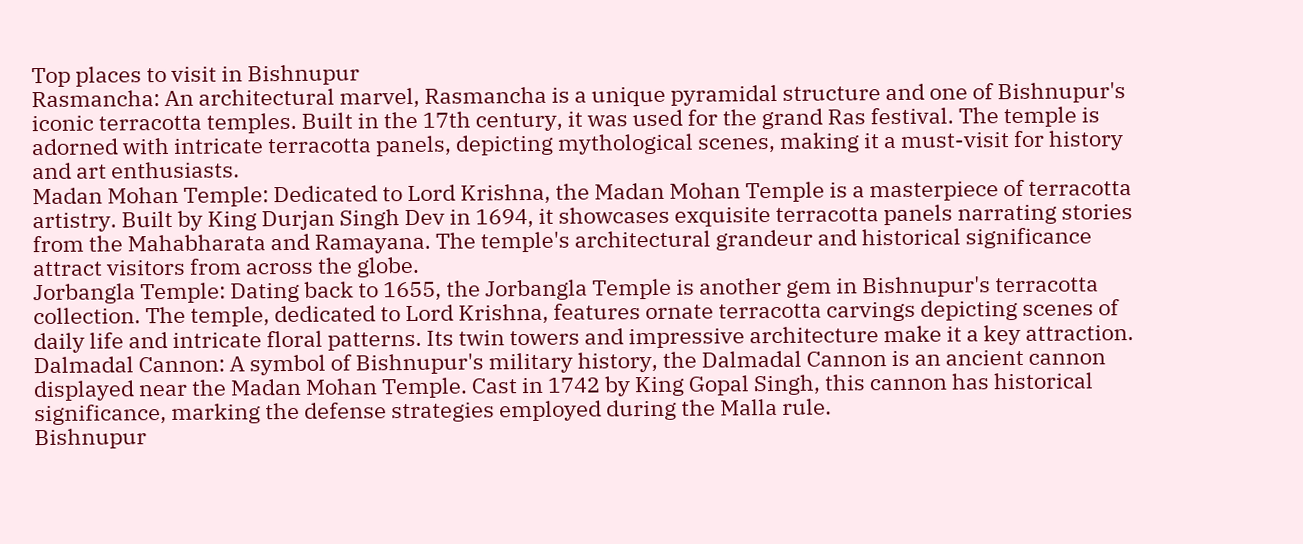Top places to visit in Bishnupur
Rasmancha: An architectural marvel, Rasmancha is a unique pyramidal structure and one of Bishnupur's iconic terracotta temples. Built in the 17th century, it was used for the grand Ras festival. The temple is adorned with intricate terracotta panels, depicting mythological scenes, making it a must-visit for history and art enthusiasts.
Madan Mohan Temple: Dedicated to Lord Krishna, the Madan Mohan Temple is a masterpiece of terracotta artistry. Built by King Durjan Singh Dev in 1694, it showcases exquisite terracotta panels narrating stories from the Mahabharata and Ramayana. The temple's architectural grandeur and historical significance attract visitors from across the globe.
Jorbangla Temple: Dating back to 1655, the Jorbangla Temple is another gem in Bishnupur's terracotta collection. The temple, dedicated to Lord Krishna, features ornate terracotta carvings depicting scenes of daily life and intricate floral patterns. Its twin towers and impressive architecture make it a key attraction.
Dalmadal Cannon: A symbol of Bishnupur's military history, the Dalmadal Cannon is an ancient cannon displayed near the Madan Mohan Temple. Cast in 1742 by King Gopal Singh, this cannon has historical significance, marking the defense strategies employed during the Malla rule.
Bishnupur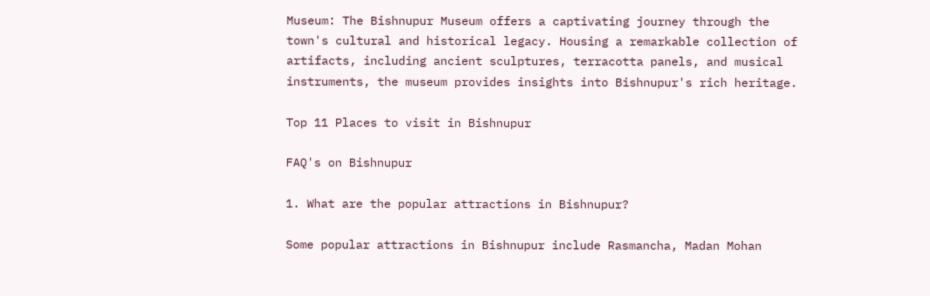Museum: The Bishnupur Museum offers a captivating journey through the town's cultural and historical legacy. Housing a remarkable collection of artifacts, including ancient sculptures, terracotta panels, and musical instruments, the museum provides insights into Bishnupur's rich heritage.

Top 11 Places to visit in Bishnupur

FAQ's on Bishnupur

1. What are the popular attractions in Bishnupur?

Some popular attractions in Bishnupur include Rasmancha, Madan Mohan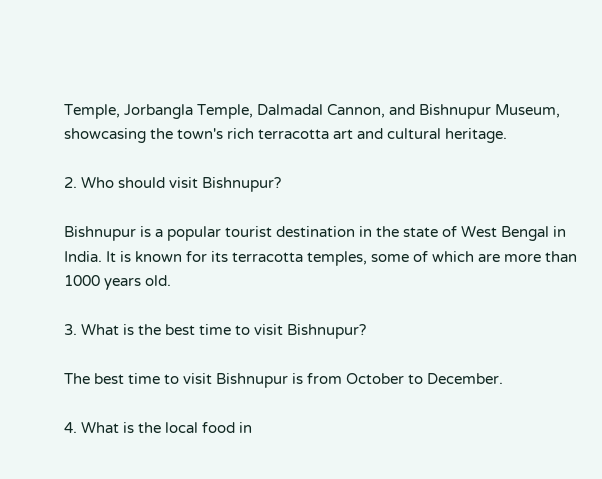Temple, Jorbangla Temple, Dalmadal Cannon, and Bishnupur Museum, showcasing the town's rich terracotta art and cultural heritage.

2. Who should visit Bishnupur?

Bishnupur is a popular tourist destination in the state of West Bengal in India. It is known for its terracotta temples, some of which are more than 1000 years old.

3. What is the best time to visit Bishnupur?

The best time to visit Bishnupur is from October to December.

4. What is the local food in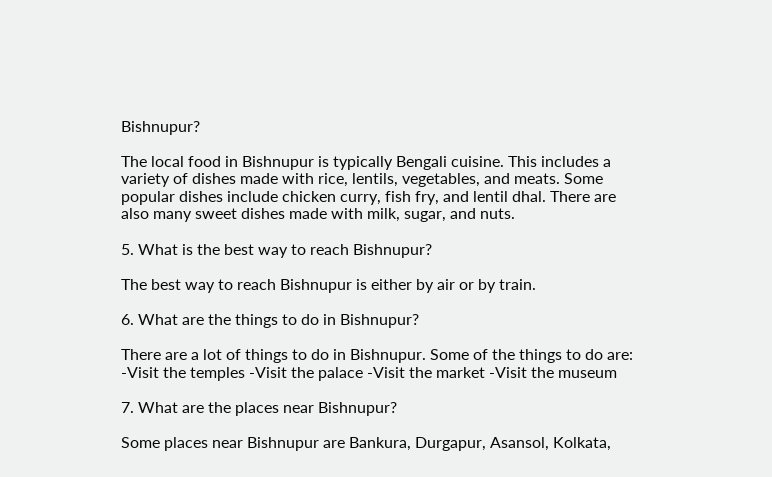Bishnupur?

The local food in Bishnupur is typically Bengali cuisine. This includes a variety of dishes made with rice, lentils, vegetables, and meats. Some popular dishes include chicken curry, fish fry, and lentil dhal. There are also many sweet dishes made with milk, sugar, and nuts.

5. What is the best way to reach Bishnupur?

The best way to reach Bishnupur is either by air or by train.

6. What are the things to do in Bishnupur?

There are a lot of things to do in Bishnupur. Some of the things to do are: -Visit the temples -Visit the palace -Visit the market -Visit the museum

7. What are the places near Bishnupur?

Some places near Bishnupur are Bankura, Durgapur, Asansol, Kolkata,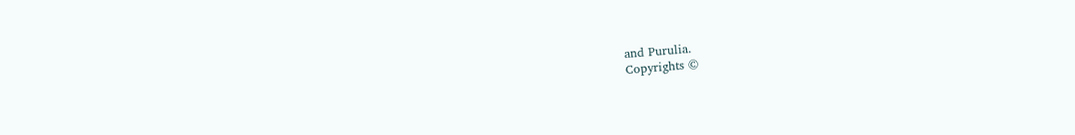and Purulia.
Copyrights ©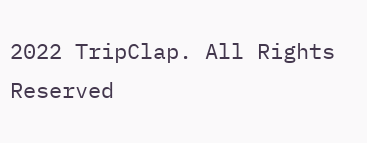2022 TripClap. All Rights Reserved